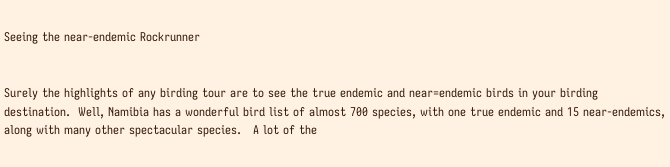Seeing the near-endemic Rockrunner


Surely the highlights of any birding tour are to see the true endemic and near=endemic birds in your birding destination.  Well, Namibia has a wonderful bird list of almost 700 species, with one true endemic and 15 near-endemics, along with many other spectacular species.   A lot of the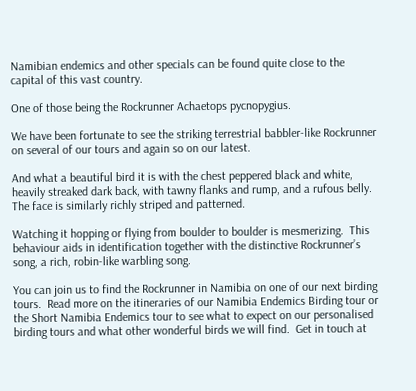Namibian endemics and other specials can be found quite close to the capital of this vast country.

One of those being the Rockrunner Achaetops pycnopygius.

We have been fortunate to see the striking terrestrial babbler-like Rockrunner on several of our tours and again so on our latest.

And what a beautiful bird it is with the chest peppered black and white, heavily streaked dark back, with tawny flanks and rump, and a rufous belly. The face is similarly richly striped and patterned.

Watching it hopping or flying from boulder to boulder is mesmerizing.  This behaviour aids in identification together with the distinctive Rockrunner’s song, a rich, robin-like warbling song.

You can join us to find the Rockrunner in Namibia on one of our next birding tours.  Read more on the itineraries of our Namibia Endemics Birding tour or the Short Namibia Endemics tour to see what to expect on our personalised birding tours and what other wonderful birds we will find.  Get in touch at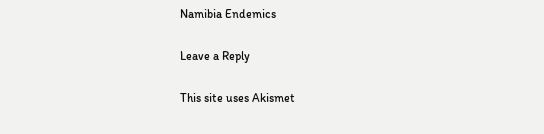Namibia Endemics

Leave a Reply

This site uses Akismet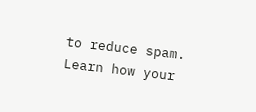to reduce spam. Learn how your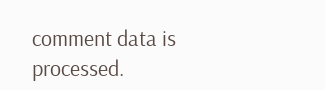comment data is processed.